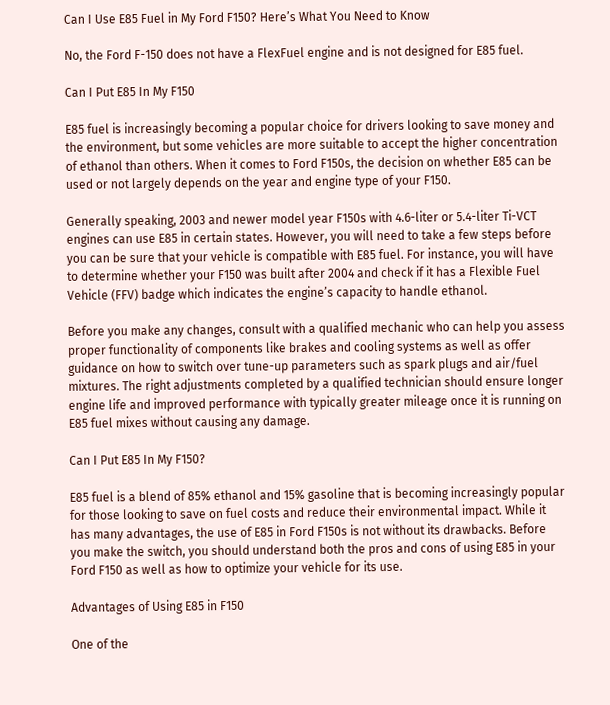Can I Use E85 Fuel in My Ford F150? Here’s What You Need to Know

No, the Ford F-150 does not have a FlexFuel engine and is not designed for E85 fuel.

Can I Put E85 In My F150

E85 fuel is increasingly becoming a popular choice for drivers looking to save money and the environment, but some vehicles are more suitable to accept the higher concentration of ethanol than others. When it comes to Ford F150s, the decision on whether E85 can be used or not largely depends on the year and engine type of your F150.

Generally speaking, 2003 and newer model year F150s with 4.6-liter or 5.4-liter Ti-VCT engines can use E85 in certain states. However, you will need to take a few steps before you can be sure that your vehicle is compatible with E85 fuel. For instance, you will have to determine whether your F150 was built after 2004 and check if it has a Flexible Fuel Vehicle (FFV) badge which indicates the engine’s capacity to handle ethanol.

Before you make any changes, consult with a qualified mechanic who can help you assess proper functionality of components like brakes and cooling systems as well as offer guidance on how to switch over tune-up parameters such as spark plugs and air/fuel mixtures. The right adjustments completed by a qualified technician should ensure longer engine life and improved performance with typically greater mileage once it is running on E85 fuel mixes without causing any damage.

Can I Put E85 In My F150?

E85 fuel is a blend of 85% ethanol and 15% gasoline that is becoming increasingly popular for those looking to save on fuel costs and reduce their environmental impact. While it has many advantages, the use of E85 in Ford F150s is not without its drawbacks. Before you make the switch, you should understand both the pros and cons of using E85 in your Ford F150 as well as how to optimize your vehicle for its use.

Advantages of Using E85 in F150

One of the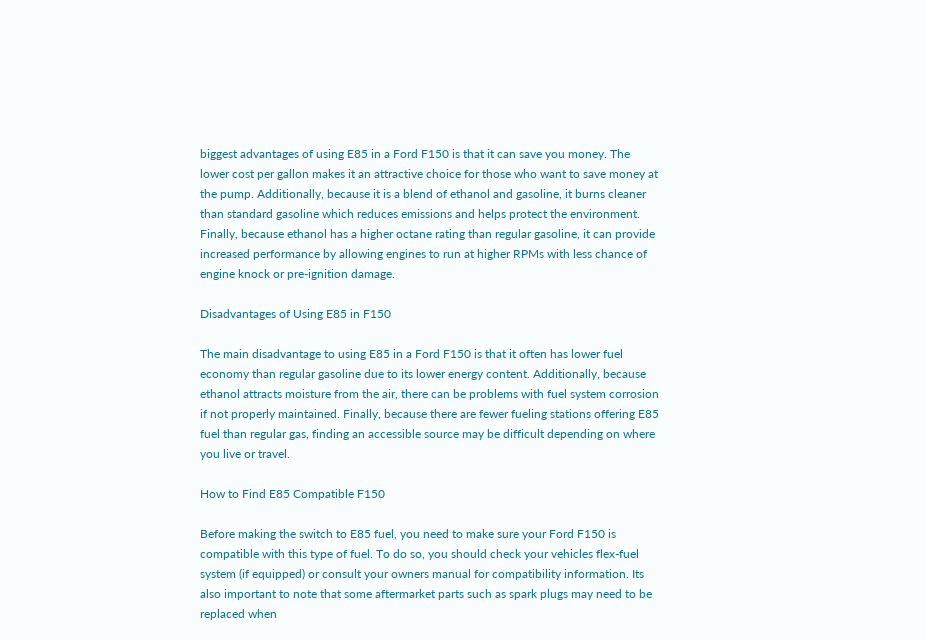biggest advantages of using E85 in a Ford F150 is that it can save you money. The lower cost per gallon makes it an attractive choice for those who want to save money at the pump. Additionally, because it is a blend of ethanol and gasoline, it burns cleaner than standard gasoline which reduces emissions and helps protect the environment. Finally, because ethanol has a higher octane rating than regular gasoline, it can provide increased performance by allowing engines to run at higher RPMs with less chance of engine knock or pre-ignition damage.

Disadvantages of Using E85 in F150

The main disadvantage to using E85 in a Ford F150 is that it often has lower fuel economy than regular gasoline due to its lower energy content. Additionally, because ethanol attracts moisture from the air, there can be problems with fuel system corrosion if not properly maintained. Finally, because there are fewer fueling stations offering E85 fuel than regular gas, finding an accessible source may be difficult depending on where you live or travel.

How to Find E85 Compatible F150

Before making the switch to E85 fuel, you need to make sure your Ford F150 is compatible with this type of fuel. To do so, you should check your vehicles flex-fuel system (if equipped) or consult your owners manual for compatibility information. Its also important to note that some aftermarket parts such as spark plugs may need to be replaced when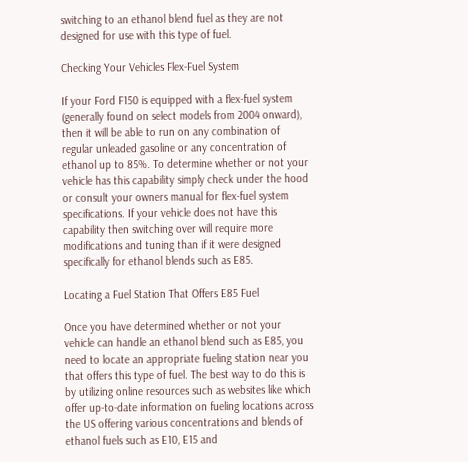switching to an ethanol blend fuel as they are not designed for use with this type of fuel.

Checking Your Vehicles Flex-Fuel System

If your Ford F150 is equipped with a flex-fuel system (generally found on select models from 2004 onward), then it will be able to run on any combination of regular unleaded gasoline or any concentration of ethanol up to 85%. To determine whether or not your vehicle has this capability simply check under the hood or consult your owners manual for flex-fuel system specifications. If your vehicle does not have this capability then switching over will require more modifications and tuning than if it were designed specifically for ethanol blends such as E85.

Locating a Fuel Station That Offers E85 Fuel

Once you have determined whether or not your vehicle can handle an ethanol blend such as E85, you need to locate an appropriate fueling station near you that offers this type of fuel. The best way to do this is by utilizing online resources such as websites like which offer up-to-date information on fueling locations across the US offering various concentrations and blends of ethanol fuels such as E10, E15 and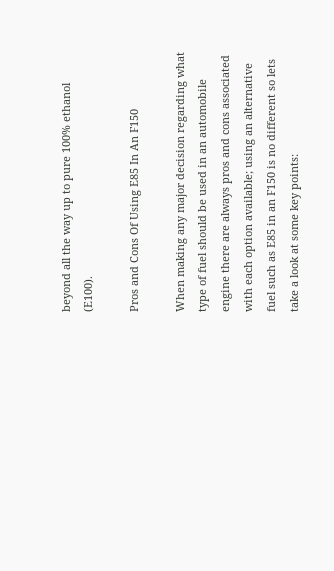beyond all the way up to pure 100% ethanol (E100).

Pros and Cons Of Using E85 In An F150

When making any major decision regarding what type of fuel should be used in an automobile engine there are always pros and cons associated with each option available; using an alternative fuel such as E85 in an F150 is no different so lets take a look at some key points: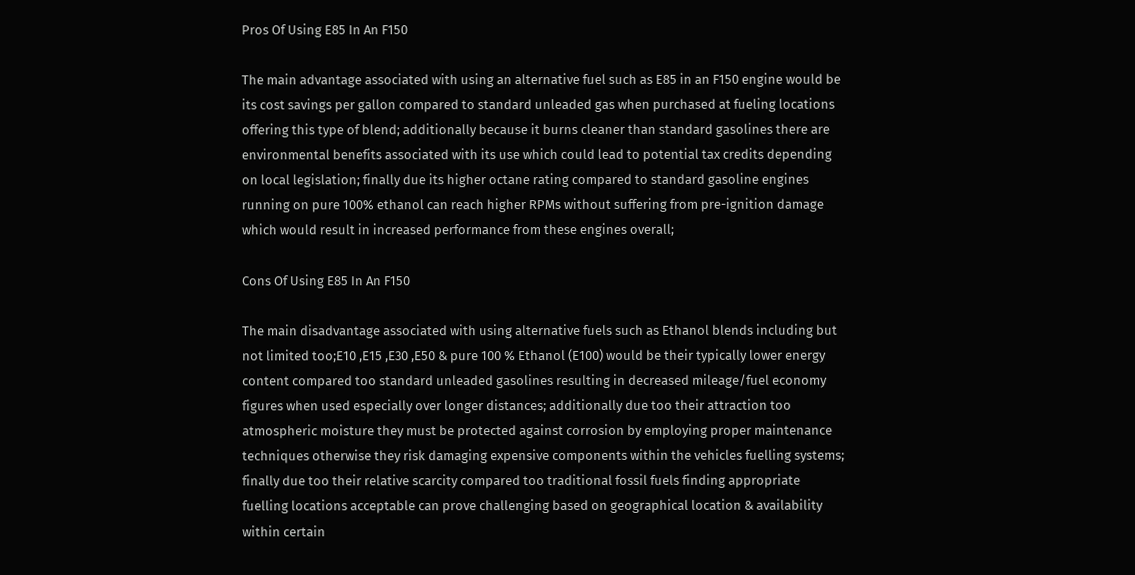Pros Of Using E85 In An F150

The main advantage associated with using an alternative fuel such as E85 in an F150 engine would be its cost savings per gallon compared to standard unleaded gas when purchased at fueling locations offering this type of blend; additionally because it burns cleaner than standard gasolines there are environmental benefits associated with its use which could lead to potential tax credits depending on local legislation; finally due its higher octane rating compared to standard gasoline engines running on pure 100% ethanol can reach higher RPMs without suffering from pre-ignition damage which would result in increased performance from these engines overall;

Cons Of Using E85 In An F150

The main disadvantage associated with using alternative fuels such as Ethanol blends including but not limited too;E10 ,E15 ,E30 ,E50 & pure 100 % Ethanol (E100) would be their typically lower energy content compared too standard unleaded gasolines resulting in decreased mileage/fuel economy figures when used especially over longer distances; additionally due too their attraction too atmospheric moisture they must be protected against corrosion by employing proper maintenance techniques otherwise they risk damaging expensive components within the vehicles fuelling systems; finally due too their relative scarcity compared too traditional fossil fuels finding appropriate fuelling locations acceptable can prove challenging based on geographical location & availability within certain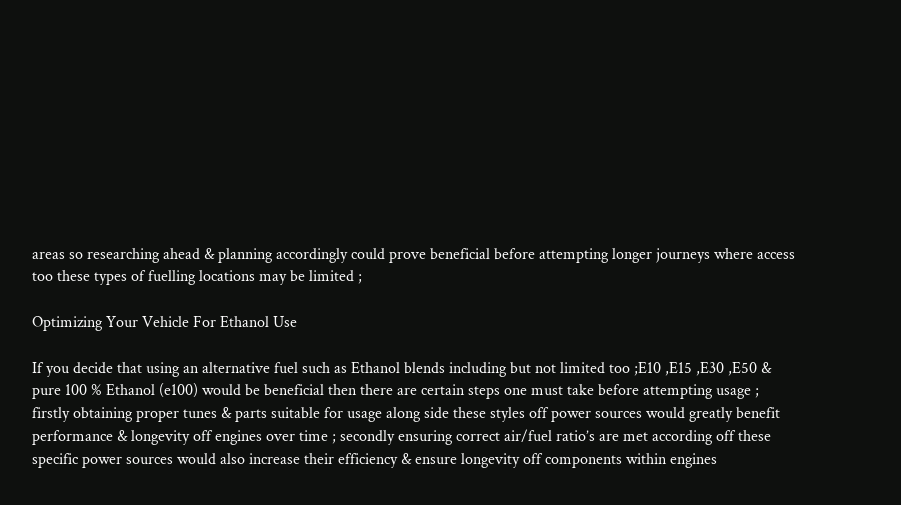areas so researching ahead & planning accordingly could prove beneficial before attempting longer journeys where access too these types of fuelling locations may be limited ;

Optimizing Your Vehicle For Ethanol Use

If you decide that using an alternative fuel such as Ethanol blends including but not limited too ;E10 ,E15 ,E30 ,E50 & pure 100 % Ethanol (e100) would be beneficial then there are certain steps one must take before attempting usage ; firstly obtaining proper tunes & parts suitable for usage along side these styles off power sources would greatly benefit performance & longevity off engines over time ; secondly ensuring correct air/fuel ratio’s are met according off these specific power sources would also increase their efficiency & ensure longevity off components within engines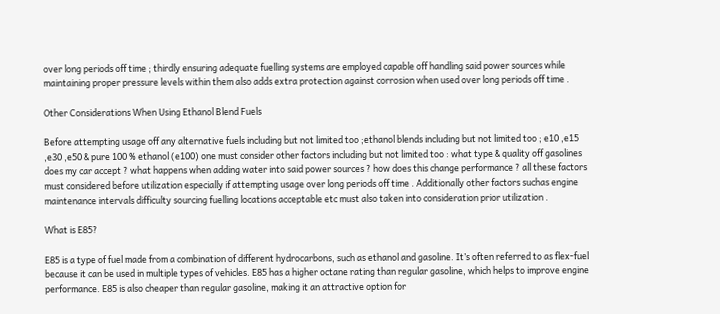over long periods off time ; thirdly ensuring adequate fuelling systems are employed capable off handling said power sources while maintaining proper pressure levels within them also adds extra protection against corrosion when used over long periods off time .

Other Considerations When Using Ethanol Blend Fuels

Before attempting usage off any alternative fuels including but not limited too ;ethanol blends including but not limited too ; e10 ,e15 ,e30 ,e50 & pure 100 % ethanol (e100) one must consider other factors including but not limited too : what type & quality off gasolines does my car accept ? what happens when adding water into said power sources ? how does this change performance ? all these factors must considered before utilization especially if attempting usage over long periods off time . Additionally other factors suchas engine maintenance intervals difficulty sourcing fuelling locations acceptable etc must also taken into consideration prior utilization .

What is E85?

E85 is a type of fuel made from a combination of different hydrocarbons, such as ethanol and gasoline. It’s often referred to as flex-fuel because it can be used in multiple types of vehicles. E85 has a higher octane rating than regular gasoline, which helps to improve engine performance. E85 is also cheaper than regular gasoline, making it an attractive option for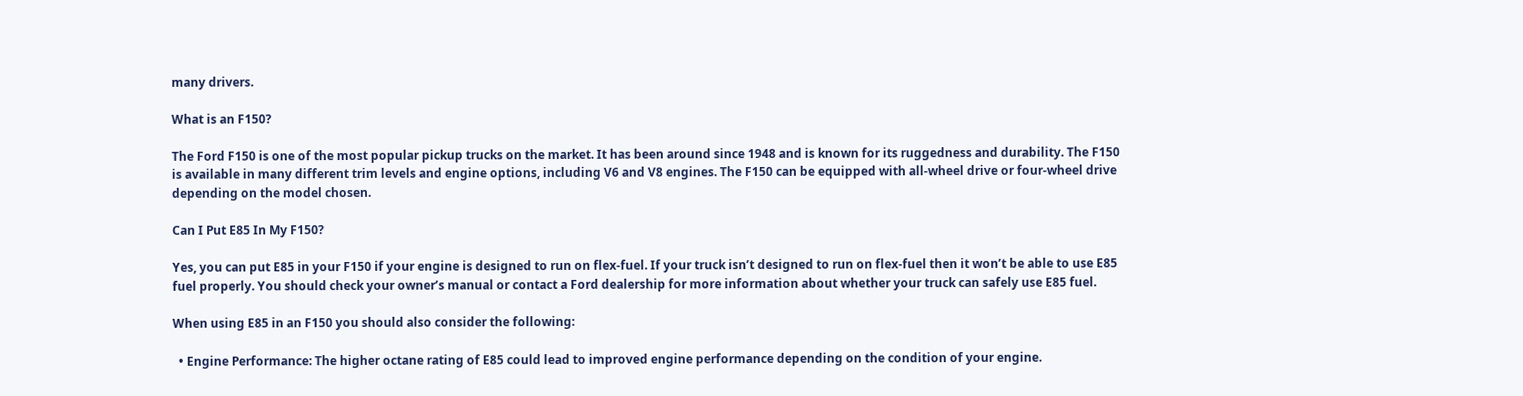many drivers.

What is an F150?

The Ford F150 is one of the most popular pickup trucks on the market. It has been around since 1948 and is known for its ruggedness and durability. The F150 is available in many different trim levels and engine options, including V6 and V8 engines. The F150 can be equipped with all-wheel drive or four-wheel drive depending on the model chosen.

Can I Put E85 In My F150?

Yes, you can put E85 in your F150 if your engine is designed to run on flex-fuel. If your truck isn’t designed to run on flex-fuel then it won’t be able to use E85 fuel properly. You should check your owner’s manual or contact a Ford dealership for more information about whether your truck can safely use E85 fuel.

When using E85 in an F150 you should also consider the following:

  • Engine Performance: The higher octane rating of E85 could lead to improved engine performance depending on the condition of your engine.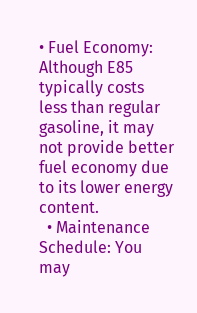• Fuel Economy: Although E85 typically costs less than regular gasoline, it may not provide better fuel economy due to its lower energy content.
  • Maintenance Schedule: You may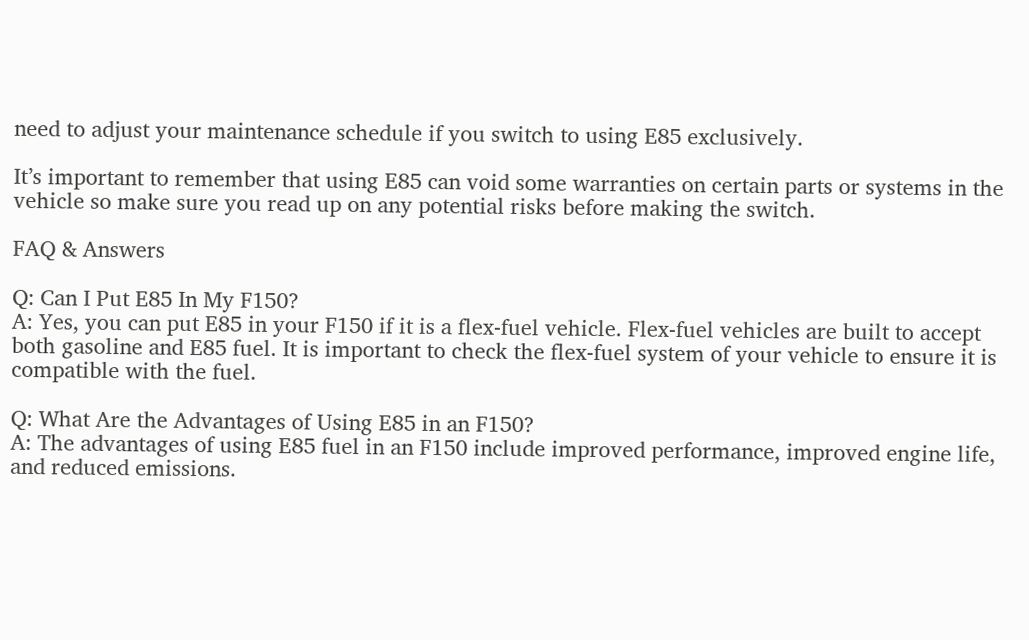need to adjust your maintenance schedule if you switch to using E85 exclusively.

It’s important to remember that using E85 can void some warranties on certain parts or systems in the vehicle so make sure you read up on any potential risks before making the switch.

FAQ & Answers

Q: Can I Put E85 In My F150?
A: Yes, you can put E85 in your F150 if it is a flex-fuel vehicle. Flex-fuel vehicles are built to accept both gasoline and E85 fuel. It is important to check the flex-fuel system of your vehicle to ensure it is compatible with the fuel.

Q: What Are the Advantages of Using E85 in an F150?
A: The advantages of using E85 fuel in an F150 include improved performance, improved engine life, and reduced emissions.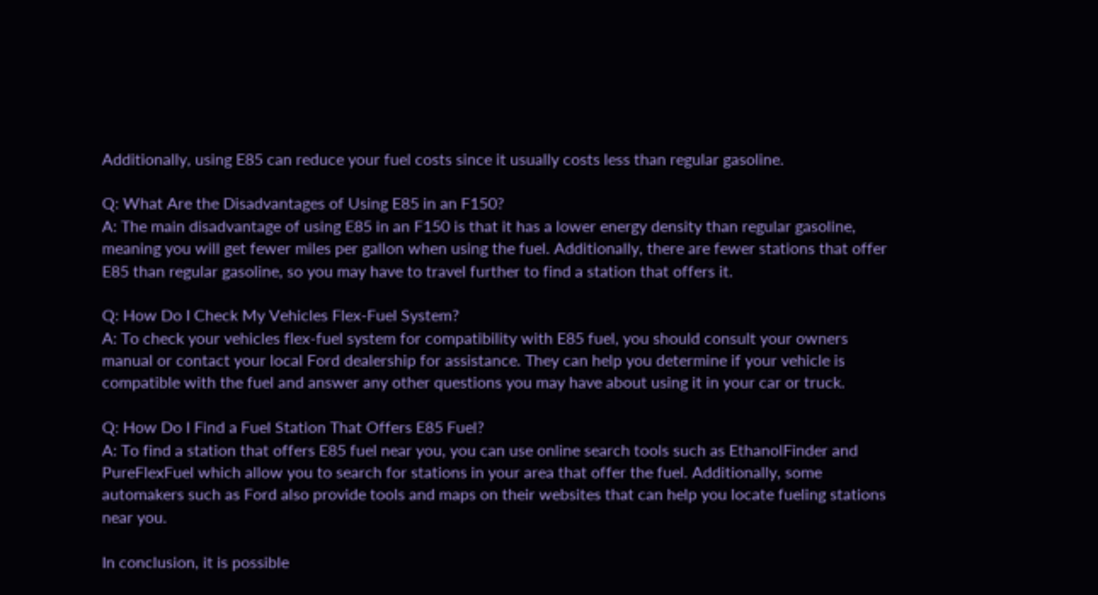Additionally, using E85 can reduce your fuel costs since it usually costs less than regular gasoline.

Q: What Are the Disadvantages of Using E85 in an F150?
A: The main disadvantage of using E85 in an F150 is that it has a lower energy density than regular gasoline, meaning you will get fewer miles per gallon when using the fuel. Additionally, there are fewer stations that offer E85 than regular gasoline, so you may have to travel further to find a station that offers it.

Q: How Do I Check My Vehicles Flex-Fuel System?
A: To check your vehicles flex-fuel system for compatibility with E85 fuel, you should consult your owners manual or contact your local Ford dealership for assistance. They can help you determine if your vehicle is compatible with the fuel and answer any other questions you may have about using it in your car or truck.

Q: How Do I Find a Fuel Station That Offers E85 Fuel?
A: To find a station that offers E85 fuel near you, you can use online search tools such as EthanolFinder and PureFlexFuel which allow you to search for stations in your area that offer the fuel. Additionally, some automakers such as Ford also provide tools and maps on their websites that can help you locate fueling stations near you.

In conclusion, it is possible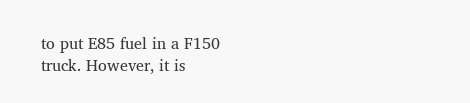to put E85 fuel in a F150 truck. However, it is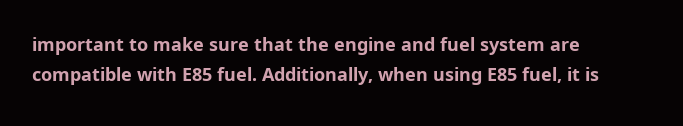important to make sure that the engine and fuel system are compatible with E85 fuel. Additionally, when using E85 fuel, it is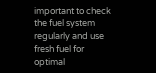important to check the fuel system regularly and use fresh fuel for optimal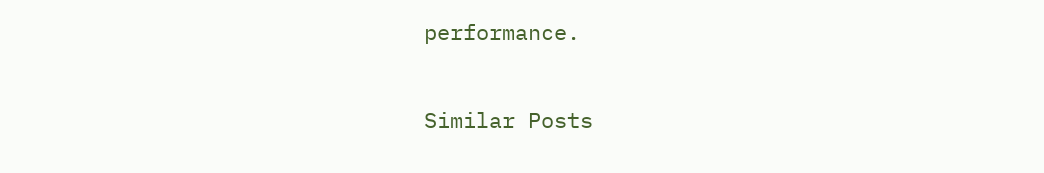performance.

Similar Posts